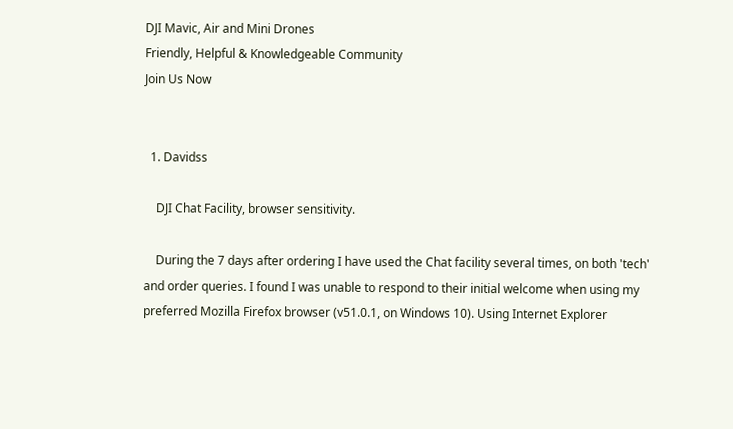DJI Mavic, Air and Mini Drones
Friendly, Helpful & Knowledgeable Community
Join Us Now


  1. Davidss

    DJI Chat Facility, browser sensitivity.

    During the 7 days after ordering I have used the Chat facility several times, on both 'tech' and order queries. I found I was unable to respond to their initial welcome when using my preferred Mozilla Firefox browser (v51.0.1, on Windows 10). Using Internet Explorer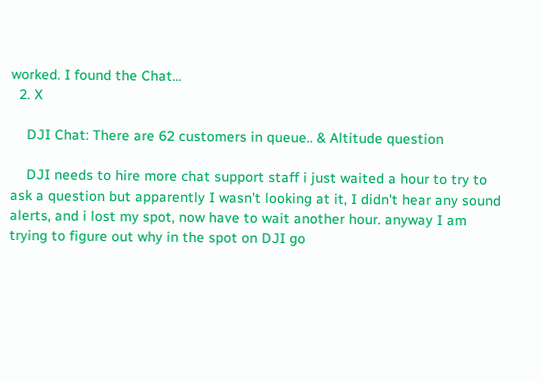worked. I found the Chat...
  2. X

    DJI Chat: There are 62 customers in queue.. & Altitude question

    DJI needs to hire more chat support staff i just waited a hour to try to ask a question but apparently I wasn't looking at it, I didn't hear any sound alerts, and i lost my spot, now have to wait another hour. anyway I am trying to figure out why in the spot on DJI go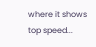where it shows top speed...